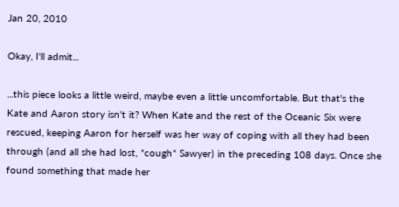Jan 20, 2010

Okay, I'll admit...

...this piece looks a little weird, maybe even a little uncomfortable. But that's the Kate and Aaron story isn't it? When Kate and the rest of the Oceanic Six were rescued, keeping Aaron for herself was her way of coping with all they had been through (and all she had lost, *cough* Sawyer) in the preceding 108 days. Once she found something that made her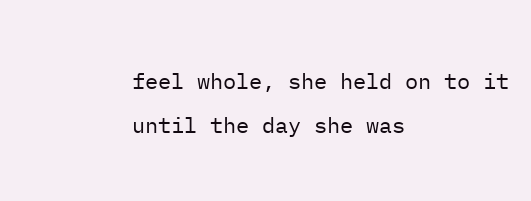feel whole, she held on to it until the day she was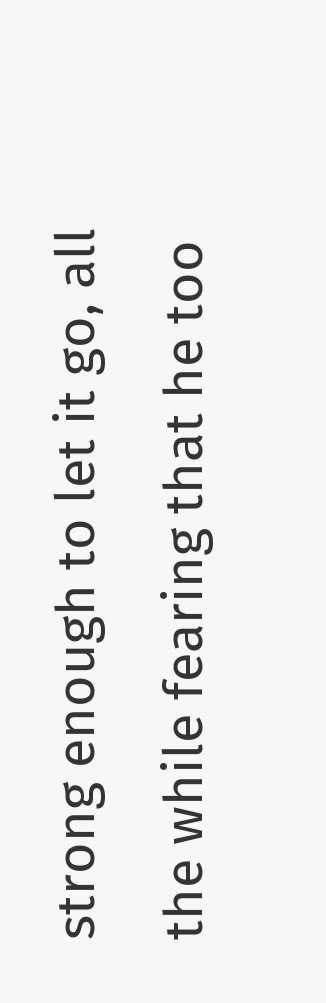strong enough to let it go, all the while fearing that he too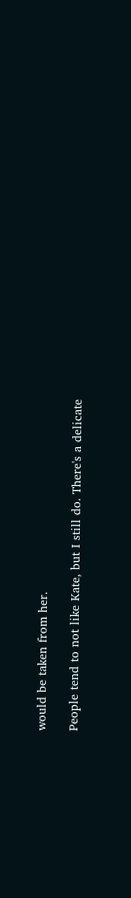would be taken from her.

People tend to not like Kate, but I still do. There's a delicate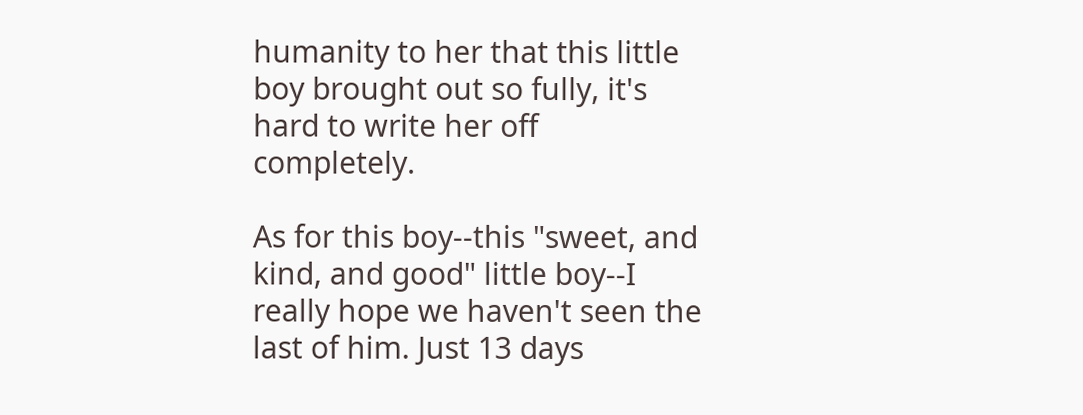humanity to her that this little boy brought out so fully, it's hard to write her off completely.

As for this boy--this "sweet, and kind, and good" little boy--I really hope we haven't seen the last of him. Just 13 days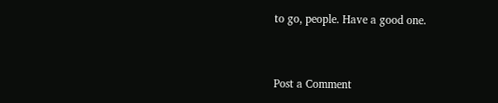to go, people. Have a good one.


Post a Comment